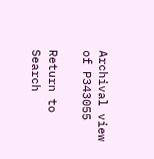Archival view of P343055

Return to Search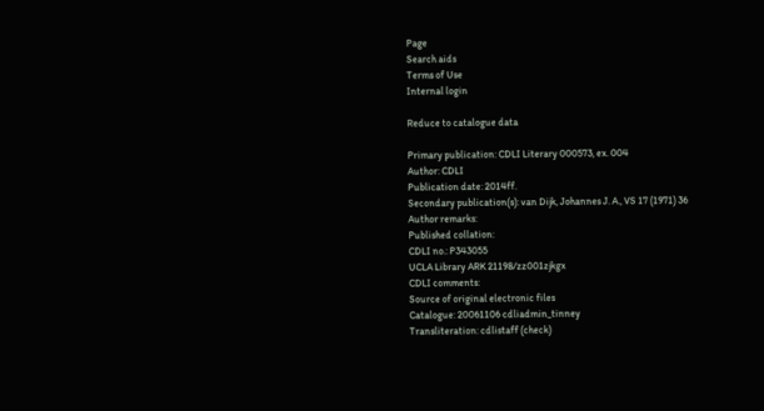Page
Search aids
Terms of Use
Internal login

Reduce to catalogue data

Primary publication: CDLI Literary 000573, ex. 004
Author: CDLI
Publication date: 2014ff.
Secondary publication(s): van Dijk, Johannes J. A., VS 17 (1971) 36
Author remarks:
Published collation:
CDLI no.: P343055
UCLA Library ARK 21198/zz001zjkgx
CDLI comments:
Source of original electronic files
Catalogue: 20061106 cdliadmin_tinney
Transliteration: cdlistaff (check)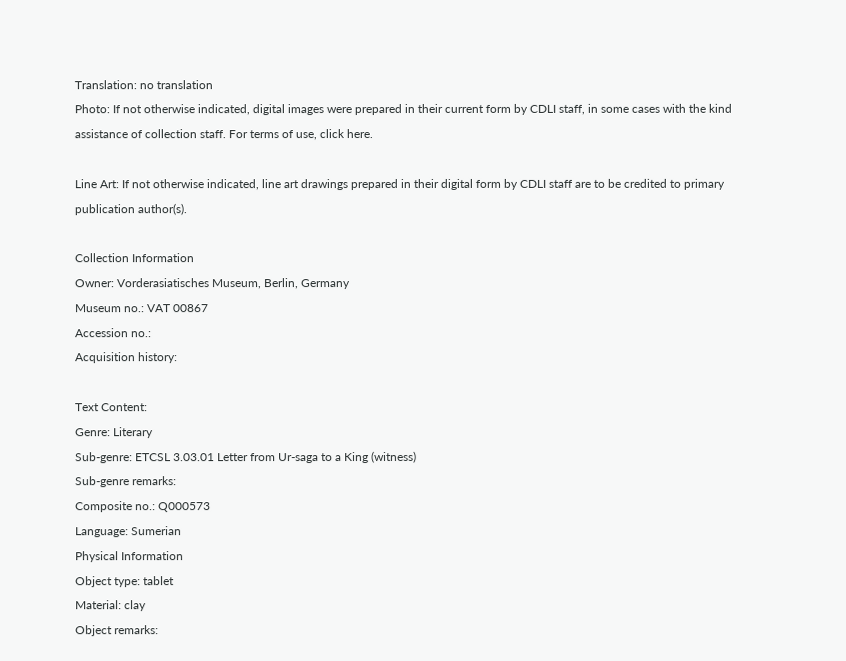Translation: no translation
Photo: If not otherwise indicated, digital images were prepared in their current form by CDLI staff, in some cases with the kind assistance of collection staff. For terms of use, click here.

Line Art: If not otherwise indicated, line art drawings prepared in their digital form by CDLI staff are to be credited to primary publication author(s).

Collection Information
Owner: Vorderasiatisches Museum, Berlin, Germany
Museum no.: VAT 00867
Accession no.:
Acquisition history:

Text Content:
Genre: Literary
Sub-genre: ETCSL 3.03.01 Letter from Ur-saga to a King (witness)
Sub-genre remarks:
Composite no.: Q000573
Language: Sumerian
Physical Information
Object type: tablet
Material: clay
Object remarks: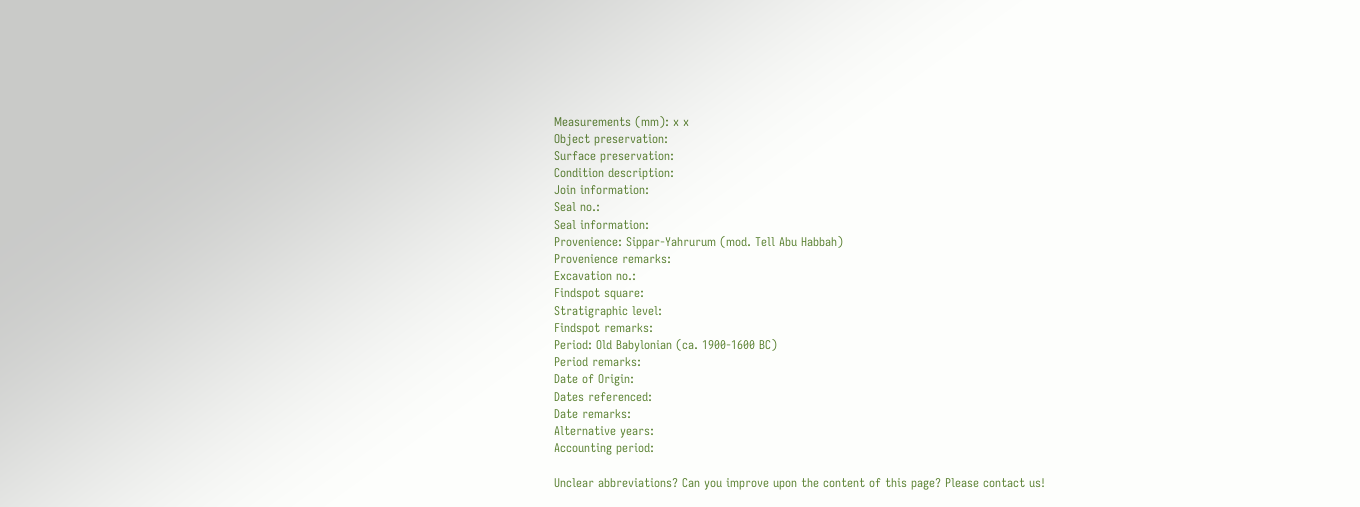Measurements (mm): x x
Object preservation:
Surface preservation:
Condition description:
Join information:
Seal no.:
Seal information:
Provenience: Sippar-Yahrurum (mod. Tell Abu Habbah)
Provenience remarks:
Excavation no.:
Findspot square:
Stratigraphic level:
Findspot remarks:
Period: Old Babylonian (ca. 1900-1600 BC)
Period remarks:
Date of Origin:
Dates referenced:
Date remarks:
Alternative years:
Accounting period:

Unclear abbreviations? Can you improve upon the content of this page? Please contact us!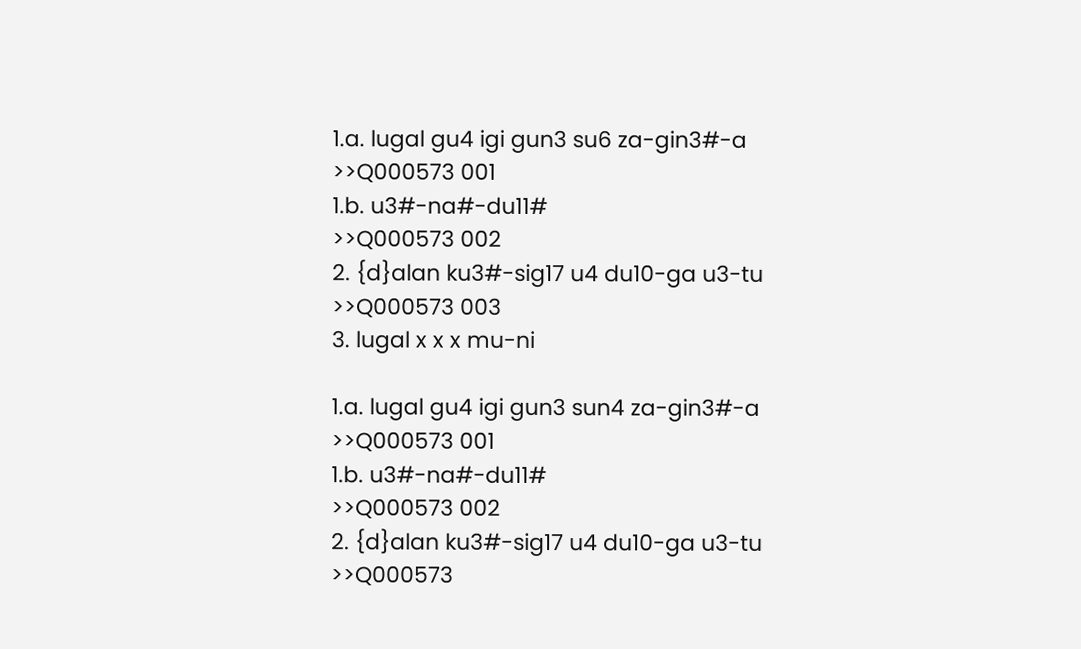1.a. lugal gu4 igi gun3 su6 za-gin3#-a
>>Q000573 001
1.b. u3#-na#-du11#
>>Q000573 002
2. {d}alan ku3#-sig17 u4 du10-ga u3-tu
>>Q000573 003
3. lugal x x x mu-ni

1.a. lugal gu4 igi gun3 sun4 za-gin3#-a
>>Q000573 001
1.b. u3#-na#-du11#
>>Q000573 002
2. {d}alan ku3#-sig17 u4 du10-ga u3-tu
>>Q000573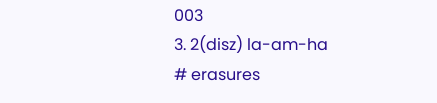003
3. 2(disz) la-am-ha
# erasures